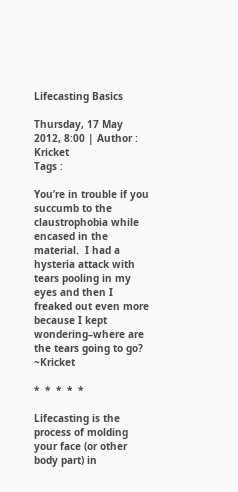Lifecasting Basics

Thursday, 17 May 2012, 8:00 | Author : Kricket
Tags :

You’re in trouble if you succumb to the claustrophobia while encased in the material.  I had a hysteria attack with tears pooling in my eyes and then I freaked out even more because I kept wondering–where are the tears going to go?  ~Kricket

*  *  *  *  *

Lifecasting is the process of molding your face (or other body part) in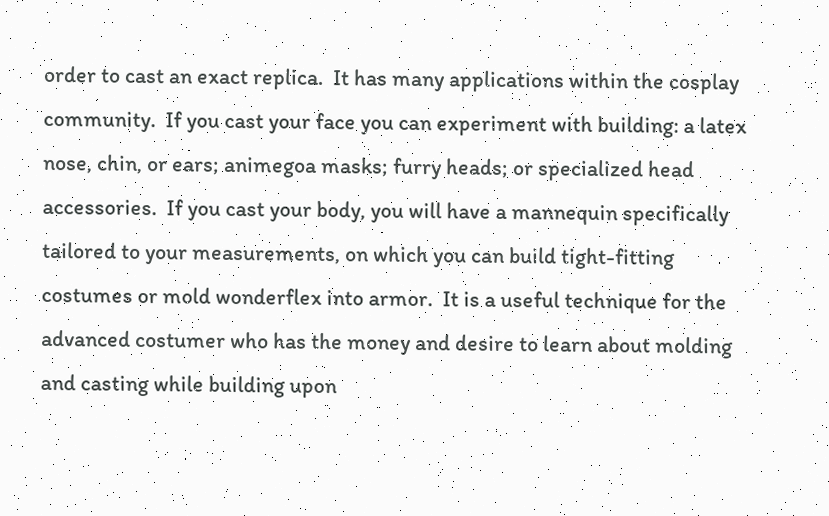order to cast an exact replica.  It has many applications within the cosplay community.  If you cast your face you can experiment with building: a latex nose, chin, or ears; animegoa masks; furry heads; or specialized head accessories.  If you cast your body, you will have a mannequin specifically tailored to your measurements, on which you can build tight-fitting costumes or mold wonderflex into armor.  It is a useful technique for the advanced costumer who has the money and desire to learn about molding and casting while building upon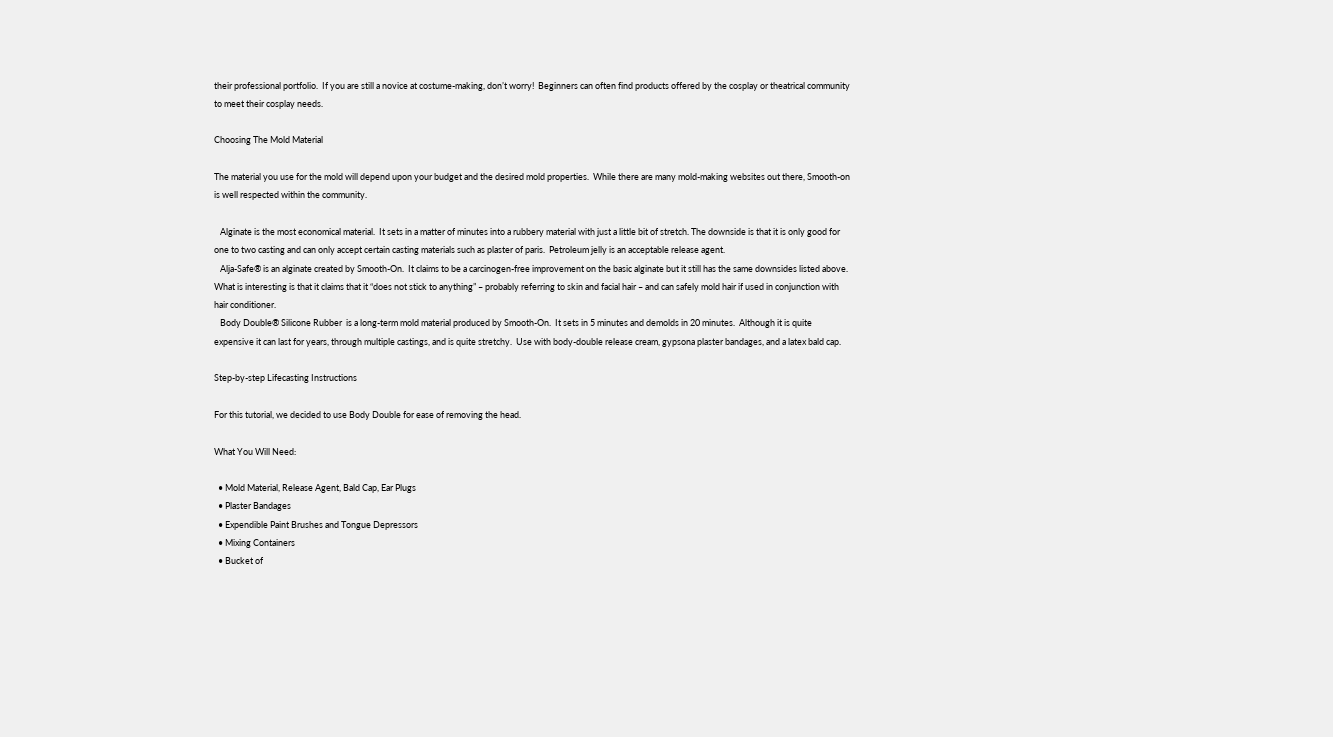their professional portfolio.  If you are still a novice at costume-making, don’t worry!  Beginners can often find products offered by the cosplay or theatrical community to meet their cosplay needs.

Choosing The Mold Material

The material you use for the mold will depend upon your budget and the desired mold properties.  While there are many mold-making websites out there, Smooth-on is well respected within the community.

   Alginate is the most economical material.  It sets in a matter of minutes into a rubbery material with just a little bit of stretch. The downside is that it is only good for one to two casting and can only accept certain casting materials such as plaster of paris.  Petroleum jelly is an acceptable release agent.
   Alja-Safe® is an alginate created by Smooth-On.  It claims to be a carcinogen-free improvement on the basic alginate but it still has the same downsides listed above.  What is interesting is that it claims that it “does not stick to anything” – probably referring to skin and facial hair – and can safely mold hair if used in conjunction with hair conditioner.
   Body Double® Silicone Rubber  is a long-term mold material produced by Smooth-On.  It sets in 5 minutes and demolds in 20 minutes.  Although it is quite expensive it can last for years, through multiple castings, and is quite stretchy.  Use with body-double release cream, gypsona plaster bandages, and a latex bald cap.

Step-by-step Lifecasting Instructions

For this tutorial, we decided to use Body Double for ease of removing the head.

What You Will Need:

  • Mold Material, Release Agent, Bald Cap, Ear Plugs
  • Plaster Bandages
  • Expendible Paint Brushes and Tongue Depressors
  • Mixing Containers
  • Bucket of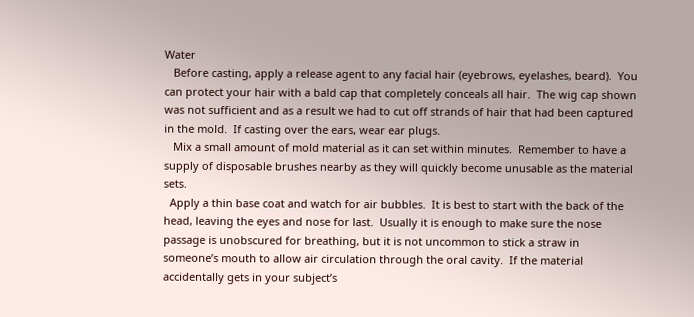Water
   Before casting, apply a release agent to any facial hair (eyebrows, eyelashes, beard).  You can protect your hair with a bald cap that completely conceals all hair.  The wig cap shown was not sufficient and as a result we had to cut off strands of hair that had been captured in the mold.  If casting over the ears, wear ear plugs.
   Mix a small amount of mold material as it can set within minutes.  Remember to have a supply of disposable brushes nearby as they will quickly become unusable as the material sets.
  Apply a thin base coat and watch for air bubbles.  It is best to start with the back of the head, leaving the eyes and nose for last.  Usually it is enough to make sure the nose passage is unobscured for breathing, but it is not uncommon to stick a straw in someone’s mouth to allow air circulation through the oral cavity.  If the material accidentally gets in your subject’s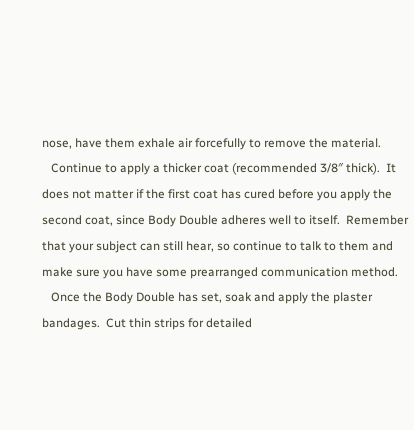nose, have them exhale air forcefully to remove the material.
   Continue to apply a thicker coat (recommended 3/8″ thick).  It does not matter if the first coat has cured before you apply the second coat, since Body Double adheres well to itself.  Remember that your subject can still hear, so continue to talk to them and make sure you have some prearranged communication method.
   Once the Body Double has set, soak and apply the plaster bandages.  Cut thin strips for detailed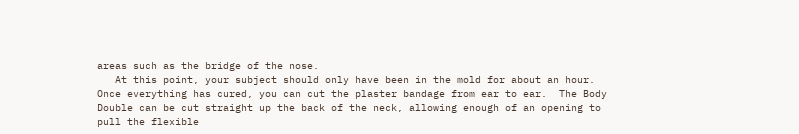areas such as the bridge of the nose.
   At this point, your subject should only have been in the mold for about an hour.  Once everything has cured, you can cut the plaster bandage from ear to ear.  The Body Double can be cut straight up the back of the neck, allowing enough of an opening to pull the flexible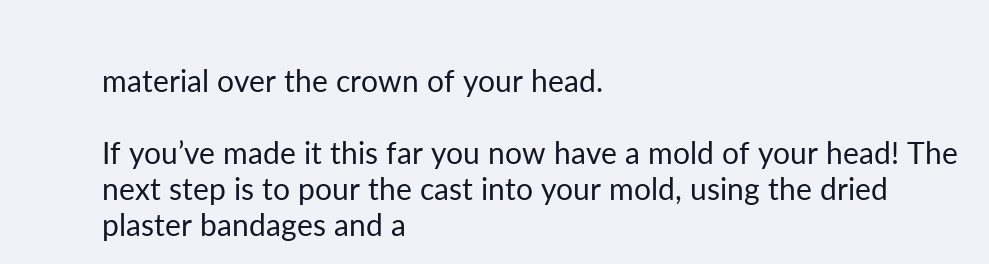material over the crown of your head.

If you’ve made it this far you now have a mold of your head! The next step is to pour the cast into your mold, using the dried plaster bandages and a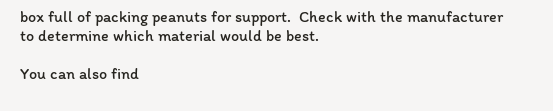box full of packing peanuts for support.  Check with the manufacturer to determine which material would be best.

You can also find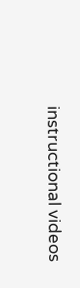instructional videos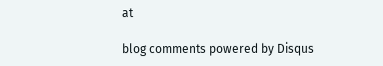at

blog comments powered by Disqus